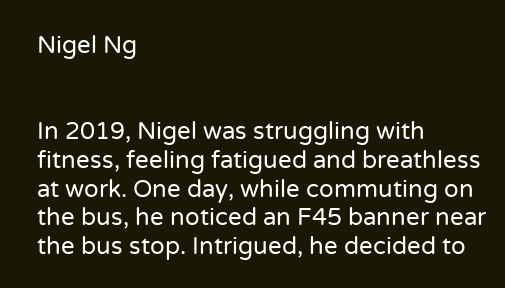Nigel Ng


In 2019, Nigel was struggling with fitness, feeling fatigued and breathless at work. One day, while commuting on the bus, he noticed an F45 banner near the bus stop. Intrigued, he decided to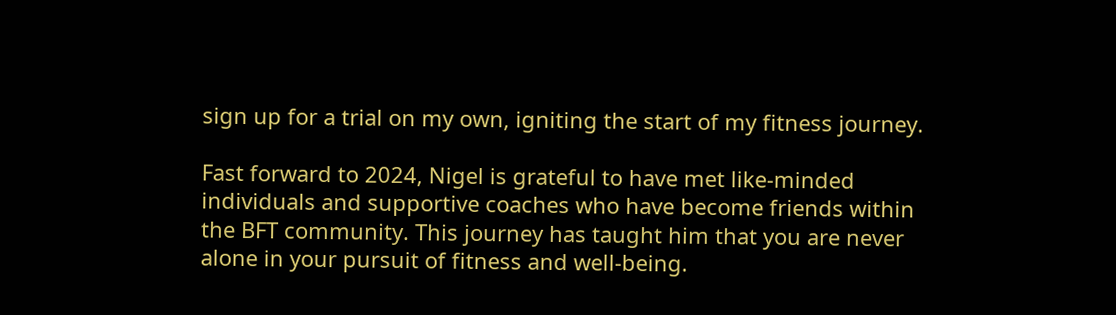sign up for a trial on my own, igniting the start of my fitness journey.

Fast forward to 2024, Nigel is grateful to have met like-minded individuals and supportive coaches who have become friends within the BFT community. This journey has taught him that you are never alone in your pursuit of fitness and well-being.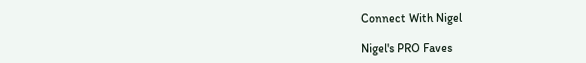Connect With Nigel

Nigel's PRO Faves